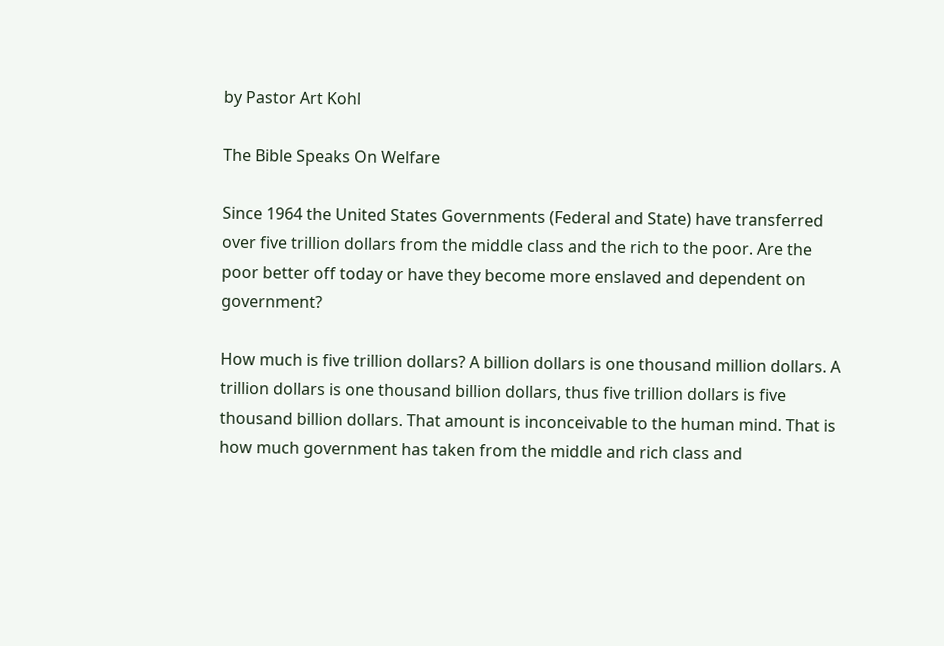by Pastor Art Kohl

The Bible Speaks On Welfare

Since 1964 the United States Governments (Federal and State) have transferred over five trillion dollars from the middle class and the rich to the poor. Are the poor better off today or have they become more enslaved and dependent on government?

How much is five trillion dollars? A billion dollars is one thousand million dollars. A trillion dollars is one thousand billion dollars, thus five trillion dollars is five thousand billion dollars. That amount is inconceivable to the human mind. That is how much government has taken from the middle and rich class and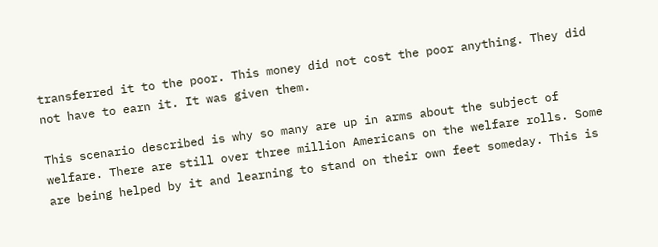transferred it to the poor. This money did not cost the poor anything. They did not have to earn it. It was given them.

This scenario described is why so many are up in arms about the subject of welfare. There are still over three million Americans on the welfare rolls. Some are being helped by it and learning to stand on their own feet someday. This is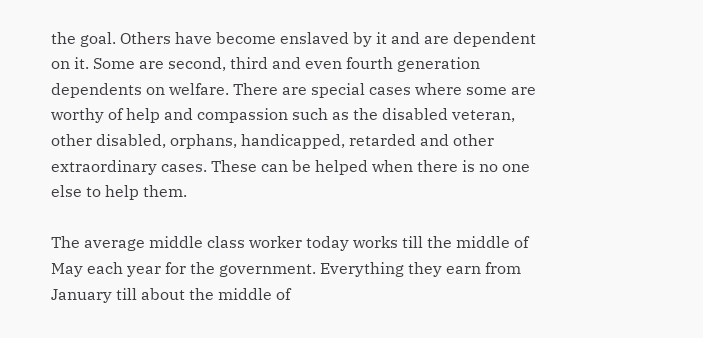the goal. Others have become enslaved by it and are dependent on it. Some are second, third and even fourth generation dependents on welfare. There are special cases where some are worthy of help and compassion such as the disabled veteran, other disabled, orphans, handicapped, retarded and other extraordinary cases. These can be helped when there is no one else to help them.

The average middle class worker today works till the middle of May each year for the government. Everything they earn from January till about the middle of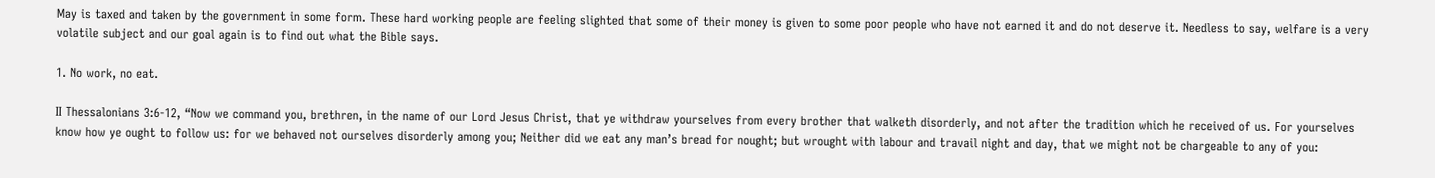May is taxed and taken by the government in some form. These hard working people are feeling slighted that some of their money is given to some poor people who have not earned it and do not deserve it. Needless to say, welfare is a very volatile subject and our goal again is to find out what the Bible says.

1. No work, no eat.

II Thessalonians 3:6-12, “Now we command you, brethren, in the name of our Lord Jesus Christ, that ye withdraw yourselves from every brother that walketh disorderly, and not after the tradition which he received of us. For yourselves know how ye ought to follow us: for we behaved not ourselves disorderly among you; Neither did we eat any man’s bread for nought; but wrought with labour and travail night and day, that we might not be chargeable to any of you: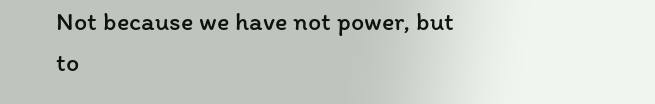Not because we have not power, but to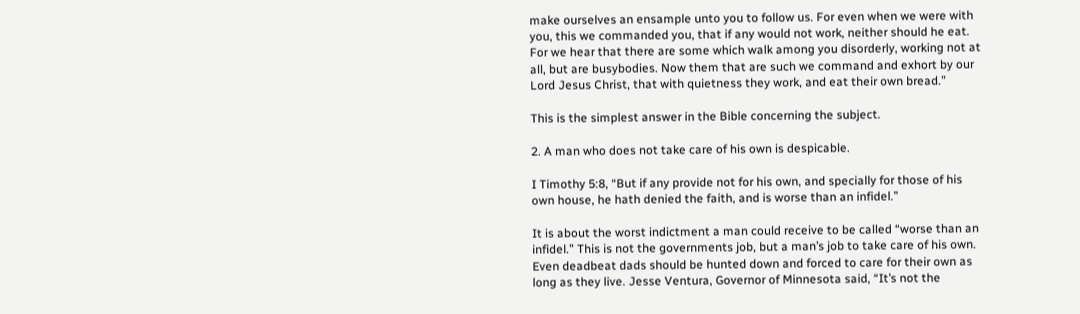make ourselves an ensample unto you to follow us. For even when we were with you, this we commanded you, that if any would not work, neither should he eat. For we hear that there are some which walk among you disorderly, working not at all, but are busybodies. Now them that are such we command and exhort by our Lord Jesus Christ, that with quietness they work, and eat their own bread.”

This is the simplest answer in the Bible concerning the subject.

2. A man who does not take care of his own is despicable.

I Timothy 5:8, “But if any provide not for his own, and specially for those of his own house, he hath denied the faith, and is worse than an infidel.”

It is about the worst indictment a man could receive to be called “worse than an infidel.” This is not the governments job, but a man’s job to take care of his own. Even deadbeat dads should be hunted down and forced to care for their own as long as they live. Jesse Ventura, Governor of Minnesota said, “It’s not the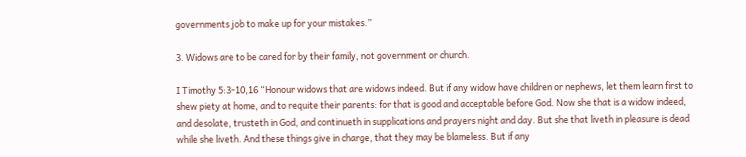governments job to make up for your mistakes.”

3. Widows are to be cared for by their family, not government or church.

I Timothy 5:3-10,16 “Honour widows that are widows indeed. But if any widow have children or nephews, let them learn first to shew piety at home, and to requite their parents: for that is good and acceptable before God. Now she that is a widow indeed, and desolate, trusteth in God, and continueth in supplications and prayers night and day. But she that liveth in pleasure is dead while she liveth. And these things give in charge, that they may be blameless. But if any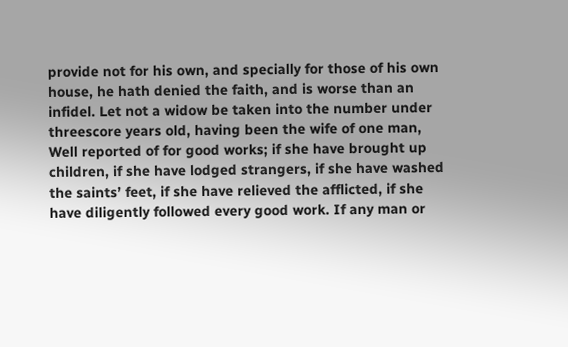provide not for his own, and specially for those of his own house, he hath denied the faith, and is worse than an infidel. Let not a widow be taken into the number under threescore years old, having been the wife of one man, Well reported of for good works; if she have brought up children, if she have lodged strangers, if she have washed the saints’ feet, if she have relieved the afflicted, if she have diligently followed every good work. If any man or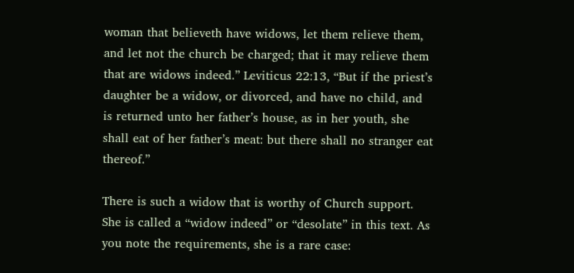woman that believeth have widows, let them relieve them, and let not the church be charged; that it may relieve them that are widows indeed.” Leviticus 22:13, “But if the priest’s daughter be a widow, or divorced, and have no child, and is returned unto her father’s house, as in her youth, she shall eat of her father’s meat: but there shall no stranger eat thereof.”

There is such a widow that is worthy of Church support. She is called a “widow indeed” or “desolate” in this text. As you note the requirements, she is a rare case: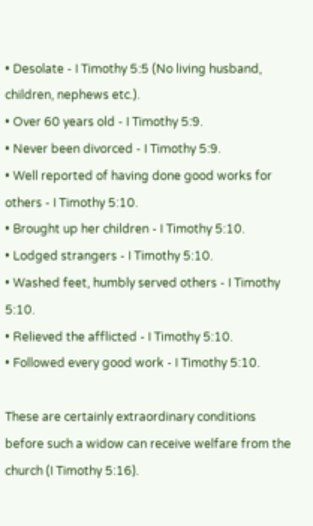• Desolate - I Timothy 5:5 (No living husband, children, nephews etc.).
• Over 60 years old - I Timothy 5:9.
• Never been divorced - I Timothy 5:9.
• Well reported of having done good works for others - I Timothy 5:10.
• Brought up her children - I Timothy 5:10.
• Lodged strangers - I Timothy 5:10.
• Washed feet, humbly served others - I Timothy 5:10.
• Relieved the afflicted - I Timothy 5:10.
• Followed every good work - I Timothy 5:10.

These are certainly extraordinary conditions before such a widow can receive welfare from the church (I Timothy 5:16).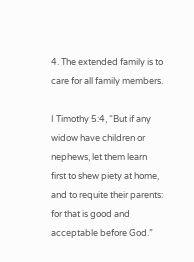4. The extended family is to care for all family members.

I Timothy 5:4, “But if any widow have children or nephews, let them learn first to shew piety at home, and to requite their parents: for that is good and acceptable before God.”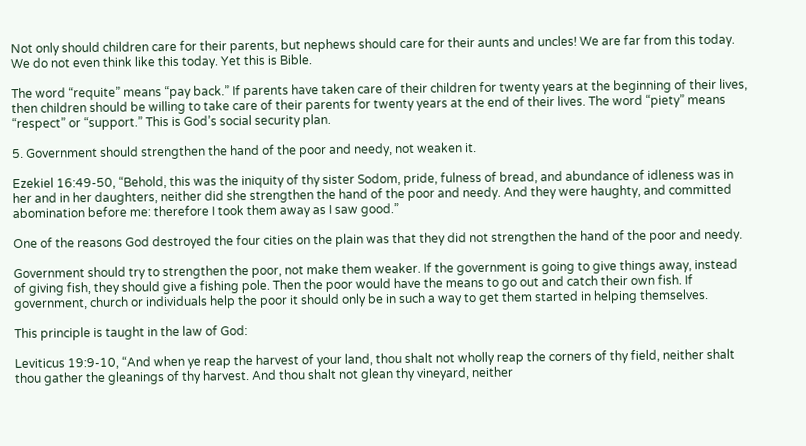Not only should children care for their parents, but nephews should care for their aunts and uncles! We are far from this today. We do not even think like this today. Yet this is Bible.

The word “requite” means “pay back.” If parents have taken care of their children for twenty years at the beginning of their lives, then children should be willing to take care of their parents for twenty years at the end of their lives. The word “piety” means “respect” or “support.” This is God’s social security plan.

5. Government should strengthen the hand of the poor and needy, not weaken it.

Ezekiel 16:49-50, “Behold, this was the iniquity of thy sister Sodom, pride, fulness of bread, and abundance of idleness was in her and in her daughters, neither did she strengthen the hand of the poor and needy. And they were haughty, and committed abomination before me: therefore I took them away as I saw good.”

One of the reasons God destroyed the four cities on the plain was that they did not strengthen the hand of the poor and needy.

Government should try to strengthen the poor, not make them weaker. If the government is going to give things away, instead of giving fish, they should give a fishing pole. Then the poor would have the means to go out and catch their own fish. If government, church or individuals help the poor it should only be in such a way to get them started in helping themselves.

This principle is taught in the law of God:

Leviticus 19:9-10, “And when ye reap the harvest of your land, thou shalt not wholly reap the corners of thy field, neither shalt thou gather the gleanings of thy harvest. And thou shalt not glean thy vineyard, neither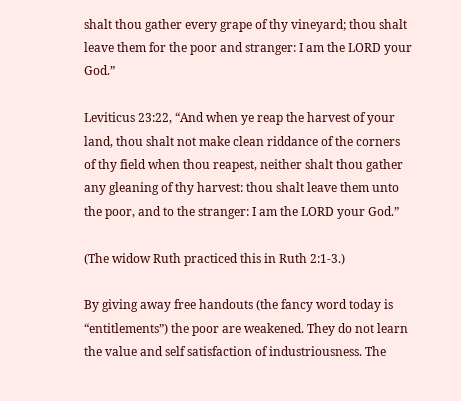shalt thou gather every grape of thy vineyard; thou shalt leave them for the poor and stranger: I am the LORD your God.”

Leviticus 23:22, “And when ye reap the harvest of your land, thou shalt not make clean riddance of the corners of thy field when thou reapest, neither shalt thou gather any gleaning of thy harvest: thou shalt leave them unto the poor, and to the stranger: I am the LORD your God.”

(The widow Ruth practiced this in Ruth 2:1-3.)

By giving away free handouts (the fancy word today is “entitlements”) the poor are weakened. They do not learn the value and self satisfaction of industriousness. The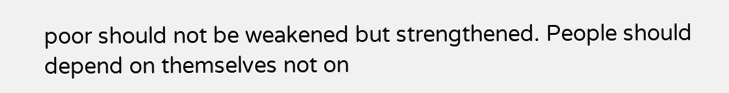poor should not be weakened but strengthened. People should depend on themselves not on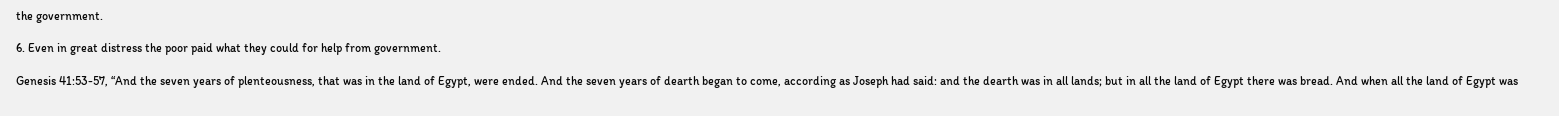the government.

6. Even in great distress the poor paid what they could for help from government.

Genesis 41:53-57, “And the seven years of plenteousness, that was in the land of Egypt, were ended. And the seven years of dearth began to come, according as Joseph had said: and the dearth was in all lands; but in all the land of Egypt there was bread. And when all the land of Egypt was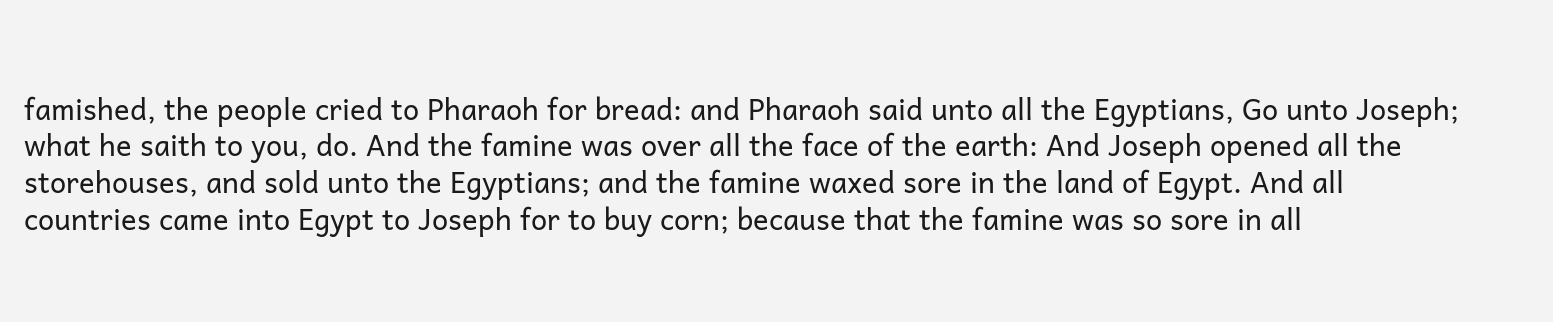famished, the people cried to Pharaoh for bread: and Pharaoh said unto all the Egyptians, Go unto Joseph; what he saith to you, do. And the famine was over all the face of the earth: And Joseph opened all the storehouses, and sold unto the Egyptians; and the famine waxed sore in the land of Egypt. And all countries came into Egypt to Joseph for to buy corn; because that the famine was so sore in all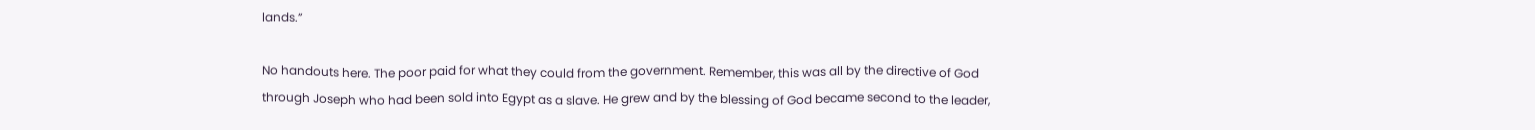lands.”

No handouts here. The poor paid for what they could from the government. Remember, this was all by the directive of God through Joseph who had been sold into Egypt as a slave. He grew and by the blessing of God became second to the leader,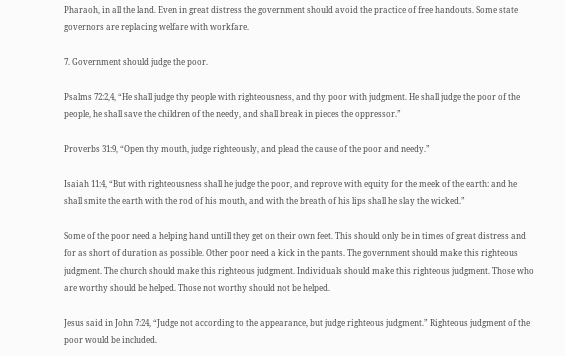Pharaoh, in all the land. Even in great distress the government should avoid the practice of free handouts. Some state governors are replacing welfare with workfare.

7. Government should judge the poor.

Psalms 72:2,4, “He shall judge thy people with righteousness, and thy poor with judgment. He shall judge the poor of the people, he shall save the children of the needy, and shall break in pieces the oppressor.”

Proverbs 31:9, “Open thy mouth, judge righteously, and plead the cause of the poor and needy.”

Isaiah 11:4, “But with righteousness shall he judge the poor, and reprove with equity for the meek of the earth: and he shall smite the earth with the rod of his mouth, and with the breath of his lips shall he slay the wicked.”

Some of the poor need a helping hand untill they get on their own feet. This should only be in times of great distress and for as short of duration as possible. Other poor need a kick in the pants. The government should make this righteous judgment. The church should make this righteous judgment. Individuals should make this righteous judgment. Those who are worthy should be helped. Those not worthy should not be helped.

Jesus said in John 7:24, “Judge not according to the appearance, but judge righteous judgment.” Righteous judgment of the poor would be included.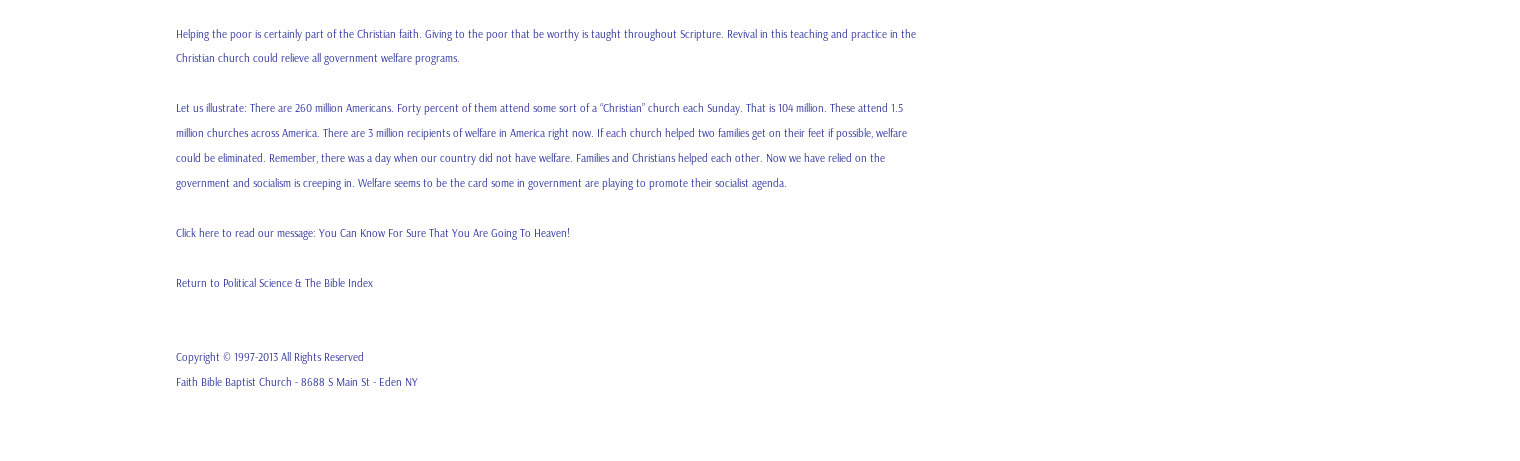Helping the poor is certainly part of the Christian faith. Giving to the poor that be worthy is taught throughout Scripture. Revival in this teaching and practice in the Christian church could relieve all government welfare programs.

Let us illustrate: There are 260 million Americans. Forty percent of them attend some sort of a “Christian” church each Sunday. That is 104 million. These attend 1.5 million churches across America. There are 3 million recipients of welfare in America right now. If each church helped two families get on their feet if possible, welfare could be eliminated. Remember, there was a day when our country did not have welfare. Families and Christians helped each other. Now we have relied on the government and socialism is creeping in. Welfare seems to be the card some in government are playing to promote their socialist agenda.

Click here to read our message: You Can Know For Sure That You Are Going To Heaven!

Return to Political Science & The Bible Index


Copyright © 1997-2013 All Rights Reserved
Faith Bible Baptist Church - 8688 S Main St - Eden NY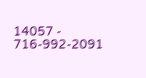14057 - 716-992-2091